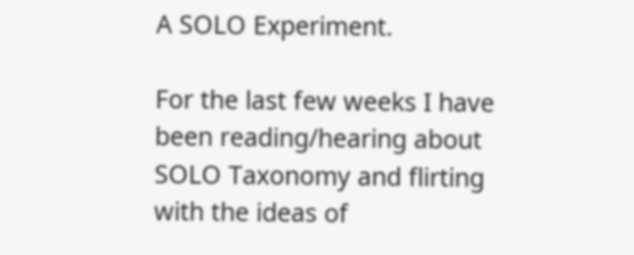A SOLO Experiment.

For the last few weeks I have been reading/hearing about SOLO Taxonomy and flirting with the ideas of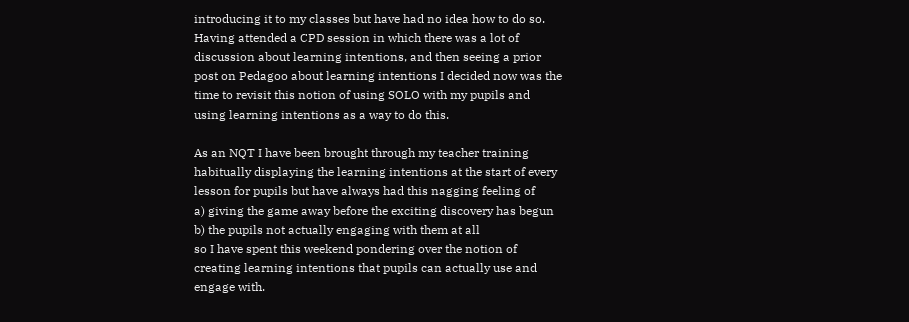introducing it to my classes but have had no idea how to do so. Having attended a CPD session in which there was a lot of discussion about learning intentions, and then seeing a prior post on Pedagoo about learning intentions I decided now was the time to revisit this notion of using SOLO with my pupils and using learning intentions as a way to do this.

As an NQT I have been brought through my teacher training habitually displaying the learning intentions at the start of every lesson for pupils but have always had this nagging feeling of
a) giving the game away before the exciting discovery has begun
b) the pupils not actually engaging with them at all
so I have spent this weekend pondering over the notion of creating learning intentions that pupils can actually use and engage with.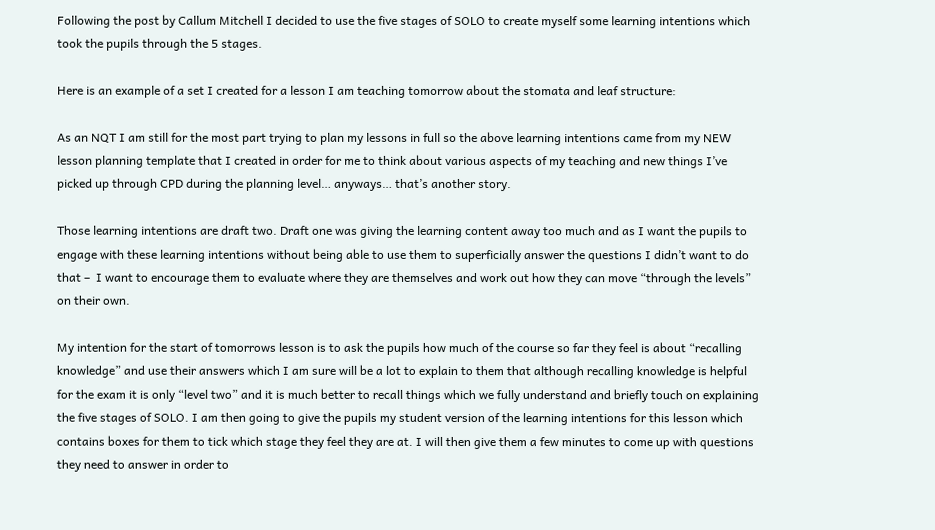Following the post by Callum Mitchell I decided to use the five stages of SOLO to create myself some learning intentions which took the pupils through the 5 stages.

Here is an example of a set I created for a lesson I am teaching tomorrow about the stomata and leaf structure:

As an NQT I am still for the most part trying to plan my lessons in full so the above learning intentions came from my NEW lesson planning template that I created in order for me to think about various aspects of my teaching and new things I’ve picked up through CPD during the planning level… anyways… that’s another story.

Those learning intentions are draft two. Draft one was giving the learning content away too much and as I want the pupils to engage with these learning intentions without being able to use them to superficially answer the questions I didn’t want to do that –  I want to encourage them to evaluate where they are themselves and work out how they can move “through the levels” on their own.

My intention for the start of tomorrows lesson is to ask the pupils how much of the course so far they feel is about “recalling knowledge” and use their answers which I am sure will be a lot to explain to them that although recalling knowledge is helpful for the exam it is only “level two” and it is much better to recall things which we fully understand and briefly touch on explaining the five stages of SOLO. I am then going to give the pupils my student version of the learning intentions for this lesson which contains boxes for them to tick which stage they feel they are at. I will then give them a few minutes to come up with questions they need to answer in order to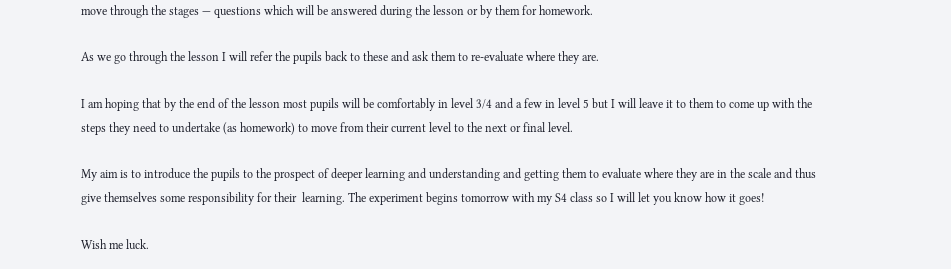move through the stages — questions which will be answered during the lesson or by them for homework.

As we go through the lesson I will refer the pupils back to these and ask them to re-evaluate where they are.

I am hoping that by the end of the lesson most pupils will be comfortably in level 3/4 and a few in level 5 but I will leave it to them to come up with the steps they need to undertake (as homework) to move from their current level to the next or final level.

My aim is to introduce the pupils to the prospect of deeper learning and understanding and getting them to evaluate where they are in the scale and thus give themselves some responsibility for their  learning. The experiment begins tomorrow with my S4 class so I will let you know how it goes!

Wish me luck.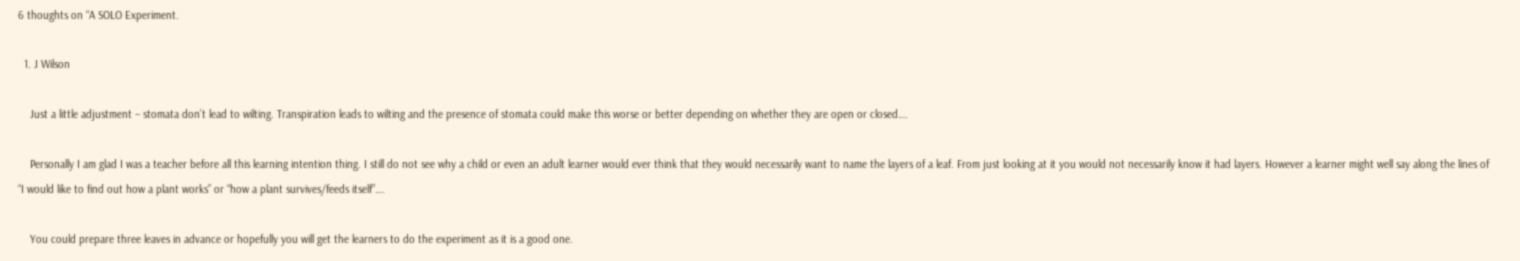6 thoughts on “A SOLO Experiment.

  1. J Wilson

    Just a little adjustment – stomata don’t lead to wilting. Transpiration leads to wilting and the presence of stomata could make this worse or better depending on whether they are open or closed….

    Personally I am glad I was a teacher before all this learning intention thing. I still do not see why a child or even an adult learner would ever think that they would necessarily want to name the layers of a leaf. From just looking at it you would not necessarily know it had layers. However a learner might well say along the lines of “I would like to find out how a plant works” or “how a plant survives/feeds itself”….

    You could prepare three leaves in advance or hopefully you will get the learners to do the experiment as it is a good one.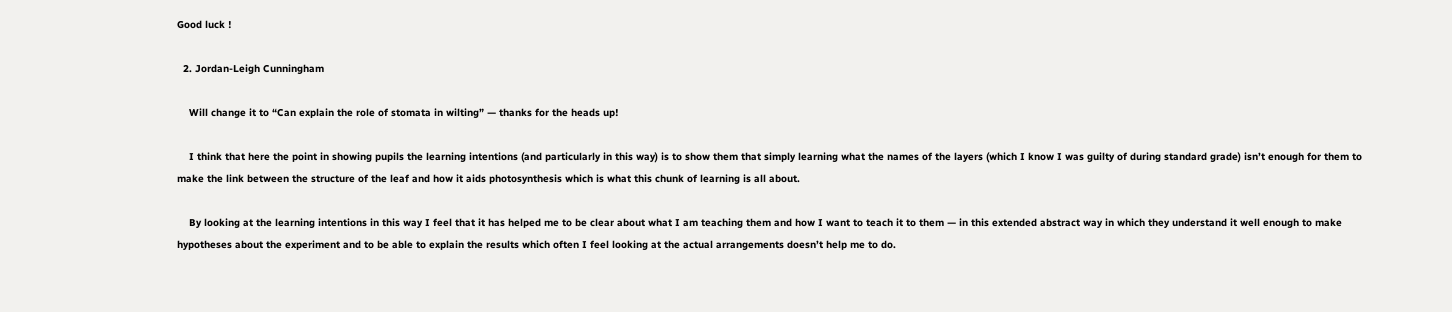Good luck !

  2. Jordan-Leigh Cunningham

    Will change it to “Can explain the role of stomata in wilting” — thanks for the heads up!

    I think that here the point in showing pupils the learning intentions (and particularly in this way) is to show them that simply learning what the names of the layers (which I know I was guilty of during standard grade) isn’t enough for them to make the link between the structure of the leaf and how it aids photosynthesis which is what this chunk of learning is all about.

    By looking at the learning intentions in this way I feel that it has helped me to be clear about what I am teaching them and how I want to teach it to them — in this extended abstract way in which they understand it well enough to make hypotheses about the experiment and to be able to explain the results which often I feel looking at the actual arrangements doesn’t help me to do.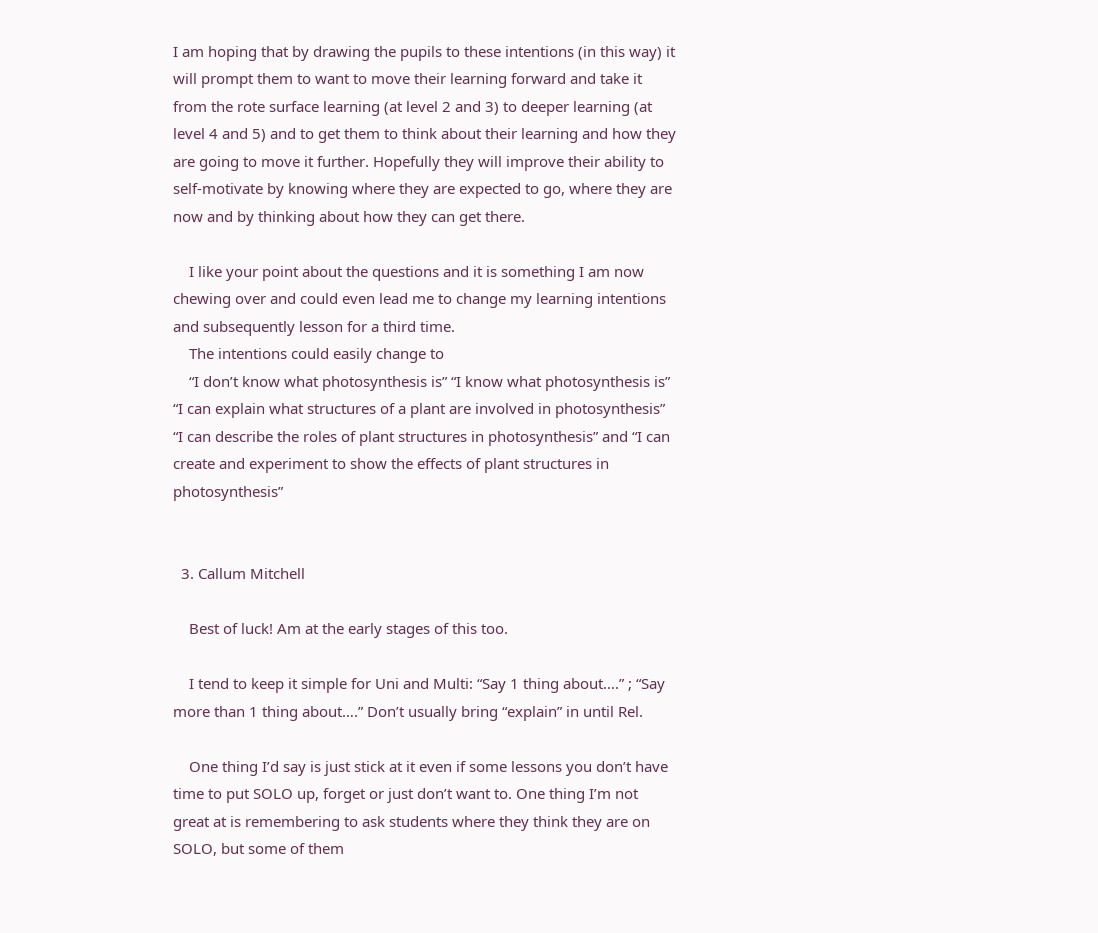I am hoping that by drawing the pupils to these intentions (in this way) it will prompt them to want to move their learning forward and take it from the rote surface learning (at level 2 and 3) to deeper learning (at level 4 and 5) and to get them to think about their learning and how they are going to move it further. Hopefully they will improve their ability to self-motivate by knowing where they are expected to go, where they are now and by thinking about how they can get there.

    I like your point about the questions and it is something I am now chewing over and could even lead me to change my learning intentions and subsequently lesson for a third time.
    The intentions could easily change to
    “I don’t know what photosynthesis is” “I know what photosynthesis is” “I can explain what structures of a plant are involved in photosynthesis” “I can describe the roles of plant structures in photosynthesis” and “I can create and experiment to show the effects of plant structures in photosynthesis”


  3. Callum Mitchell

    Best of luck! Am at the early stages of this too.

    I tend to keep it simple for Uni and Multi: “Say 1 thing about….” ; “Say more than 1 thing about….” Don’t usually bring “explain” in until Rel.

    One thing I’d say is just stick at it even if some lessons you don’t have time to put SOLO up, forget or just don’t want to. One thing I’m not great at is remembering to ask students where they think they are on SOLO, but some of them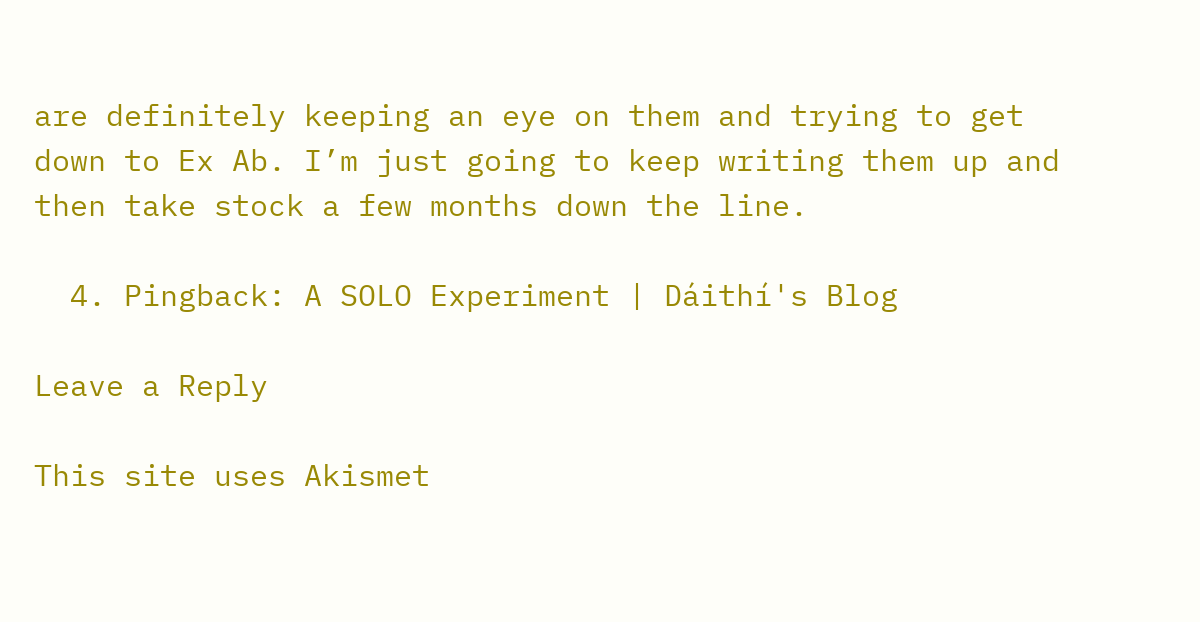are definitely keeping an eye on them and trying to get down to Ex Ab. I’m just going to keep writing them up and then take stock a few months down the line.

  4. Pingback: A SOLO Experiment | Dáithí's Blog

Leave a Reply

This site uses Akismet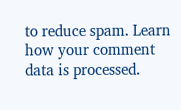to reduce spam. Learn how your comment data is processed.